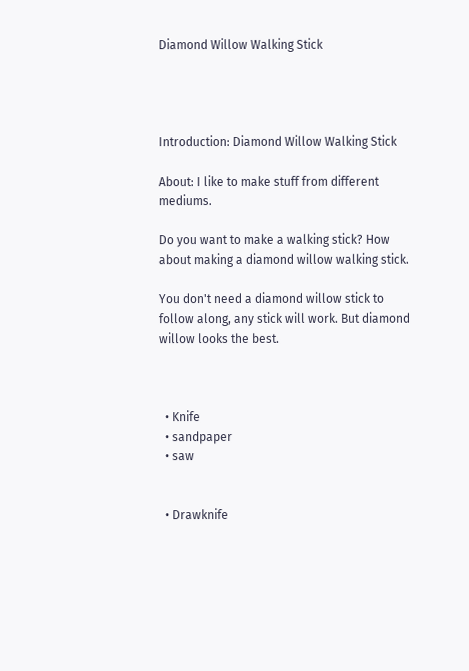Diamond Willow Walking Stick




Introduction: Diamond Willow Walking Stick

About: I like to make stuff from different mediums.

Do you want to make a walking stick? How about making a diamond willow walking stick.

You don't need a diamond willow stick to follow along, any stick will work. But diamond willow looks the best.



  • Knife
  • sandpaper
  • saw


  • Drawknife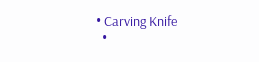• Carving Knife
  •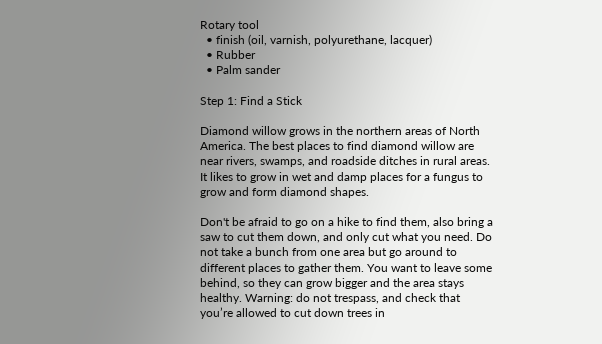Rotary tool
  • finish (oil, varnish, polyurethane, lacquer)
  • Rubber
  • Palm sander

Step 1: Find a Stick

Diamond willow grows in the northern areas of North America. The best places to find diamond willow are near rivers, swamps, and roadside ditches in rural areas. It likes to grow in wet and damp places for a fungus to grow and form diamond shapes.

Don't be afraid to go on a hike to find them, also bring a saw to cut them down, and only cut what you need. Do not take a bunch from one area but go around to different places to gather them. You want to leave some behind, so they can grow bigger and the area stays healthy. Warning: do not trespass, and check that you’re allowed to cut down trees in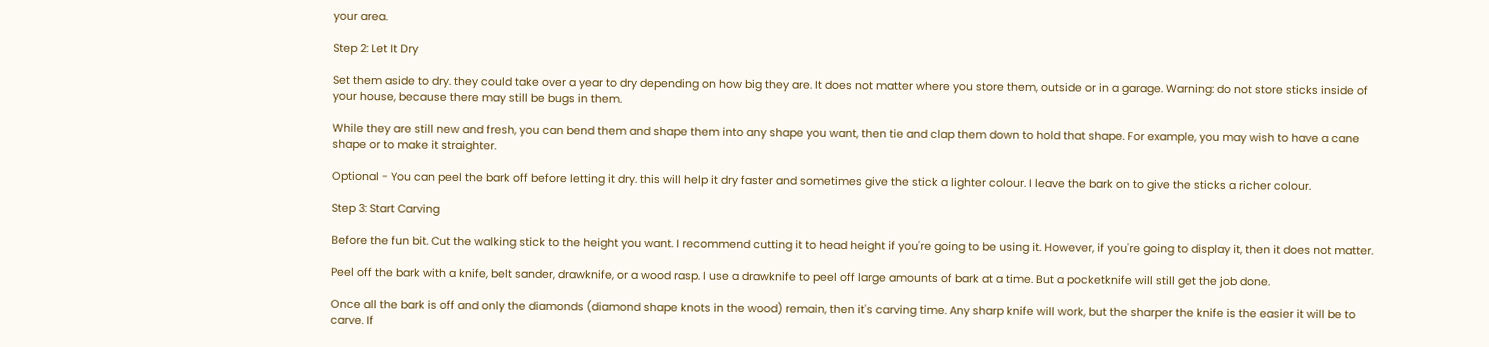your area.

Step 2: Let It Dry

Set them aside to dry. they could take over a year to dry depending on how big they are. It does not matter where you store them, outside or in a garage. Warning: do not store sticks inside of your house, because there may still be bugs in them.

While they are still new and fresh, you can bend them and shape them into any shape you want, then tie and clap them down to hold that shape. For example, you may wish to have a cane shape or to make it straighter.

Optional - You can peel the bark off before letting it dry. this will help it dry faster and sometimes give the stick a lighter colour. I leave the bark on to give the sticks a richer colour.

Step 3: Start Carving

Before the fun bit. Cut the walking stick to the height you want. I recommend cutting it to head height if you're going to be using it. However, if you're going to display it, then it does not matter.

Peel off the bark with a knife, belt sander, drawknife, or a wood rasp. I use a drawknife to peel off large amounts of bark at a time. But a pocketknife will still get the job done.

Once all the bark is off and only the diamonds (diamond shape knots in the wood) remain, then it's carving time. Any sharp knife will work, but the sharper the knife is the easier it will be to carve. If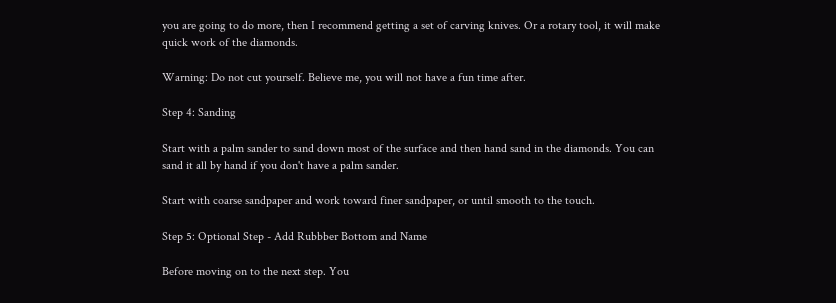you are going to do more, then I recommend getting a set of carving knives. Or a rotary tool, it will make quick work of the diamonds.

Warning: Do not cut yourself. Believe me, you will not have a fun time after.

Step 4: Sanding

Start with a palm sander to sand down most of the surface and then hand sand in the diamonds. You can sand it all by hand if you don't have a palm sander.

Start with coarse sandpaper and work toward finer sandpaper, or until smooth to the touch.

Step 5: Optional Step - Add Rubbber Bottom and Name

Before moving on to the next step. You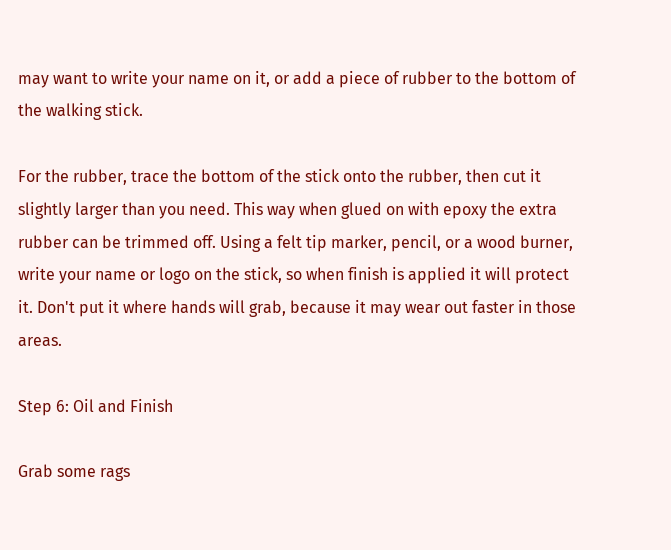may want to write your name on it, or add a piece of rubber to the bottom of the walking stick.

For the rubber, trace the bottom of the stick onto the rubber, then cut it slightly larger than you need. This way when glued on with epoxy the extra rubber can be trimmed off. Using a felt tip marker, pencil, or a wood burner, write your name or logo on the stick, so when finish is applied it will protect it. Don't put it where hands will grab, because it may wear out faster in those areas.

Step 6: Oil and Finish

Grab some rags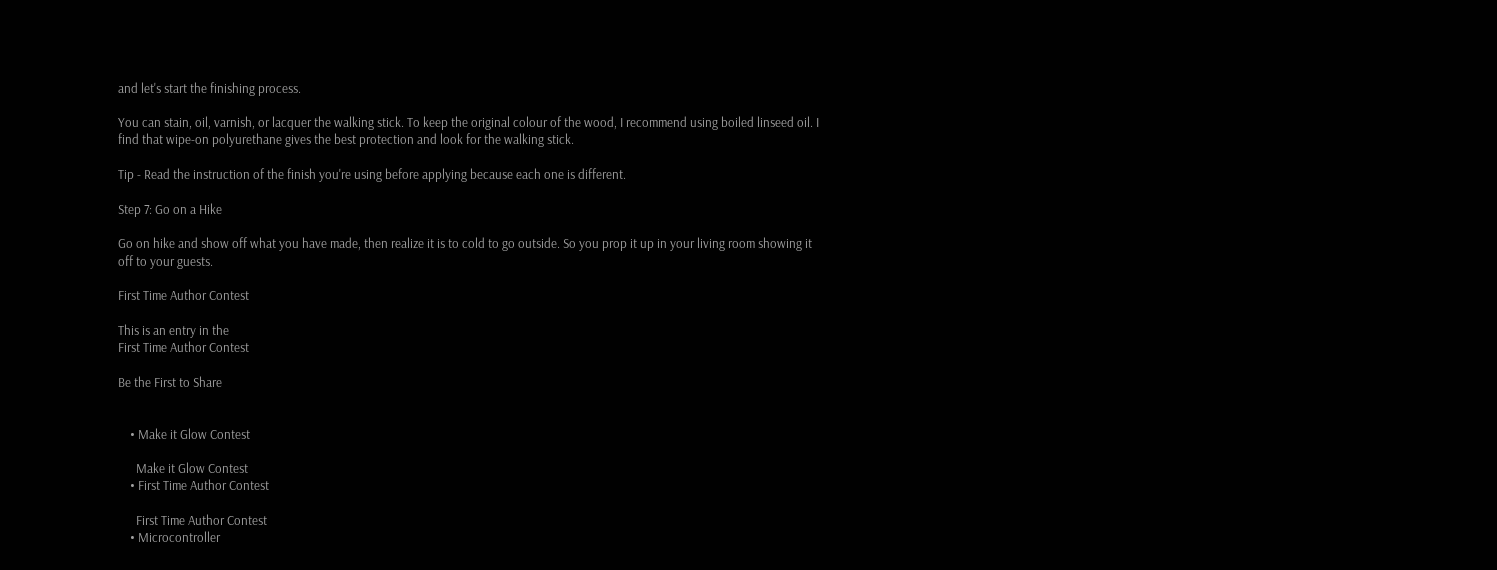and let's start the finishing process.

You can stain, oil, varnish, or lacquer the walking stick. To keep the original colour of the wood, I recommend using boiled linseed oil. I find that wipe-on polyurethane gives the best protection and look for the walking stick.

Tip - Read the instruction of the finish you're using before applying because each one is different.

Step 7: Go on a Hike

Go on hike and show off what you have made, then realize it is to cold to go outside. So you prop it up in your living room showing it off to your guests.

First Time Author Contest

This is an entry in the
First Time Author Contest

Be the First to Share


    • Make it Glow Contest

      Make it Glow Contest
    • First Time Author Contest

      First Time Author Contest
    • Microcontroller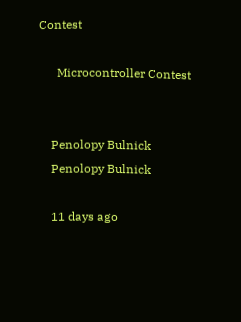Contest

      Microcontroller Contest


    Penolopy Bulnick
    Penolopy Bulnick

    11 days ago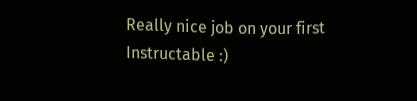Really nice job on your first Instructable :)